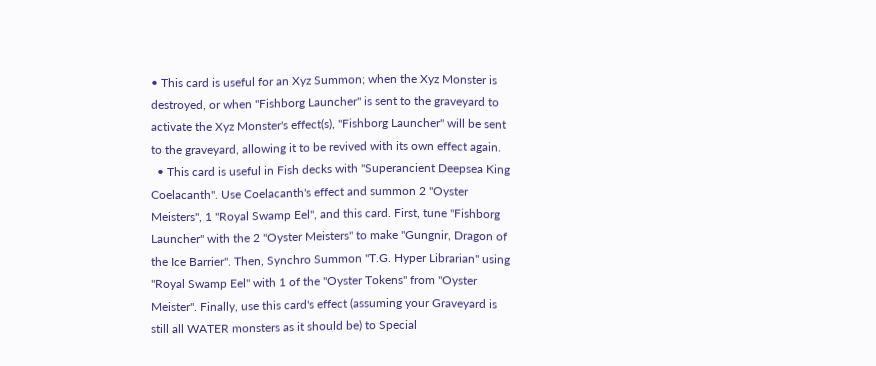• This card is useful for an Xyz Summon; when the Xyz Monster is destroyed, or when "Fishborg Launcher" is sent to the graveyard to activate the Xyz Monster's effect(s), "Fishborg Launcher" will be sent to the graveyard, allowing it to be revived with its own effect again.
  • This card is useful in Fish decks with "Superancient Deepsea King Coelacanth". Use Coelacanth's effect and summon 2 "Oyster Meisters", 1 "Royal Swamp Eel", and this card. First, tune "Fishborg Launcher" with the 2 "Oyster Meisters" to make "Gungnir, Dragon of the Ice Barrier". Then, Synchro Summon "T.G. Hyper Librarian" using "Royal Swamp Eel" with 1 of the "Oyster Tokens" from "Oyster Meister". Finally, use this card's effect (assuming your Graveyard is still all WATER monsters as it should be) to Special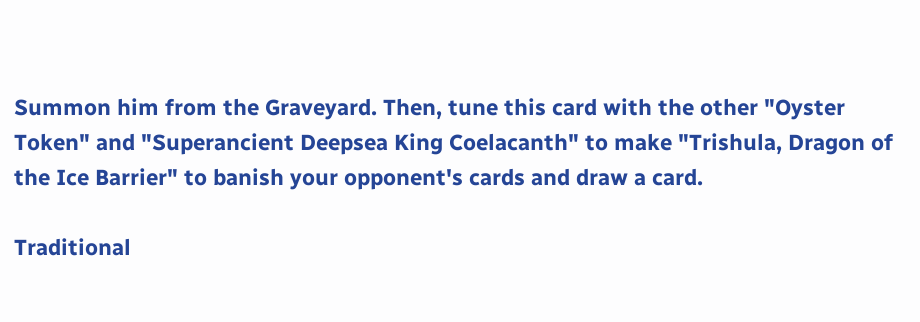Summon him from the Graveyard. Then, tune this card with the other "Oyster Token" and "Superancient Deepsea King Coelacanth" to make "Trishula, Dragon of the Ice Barrier" to banish your opponent's cards and draw a card.

Traditional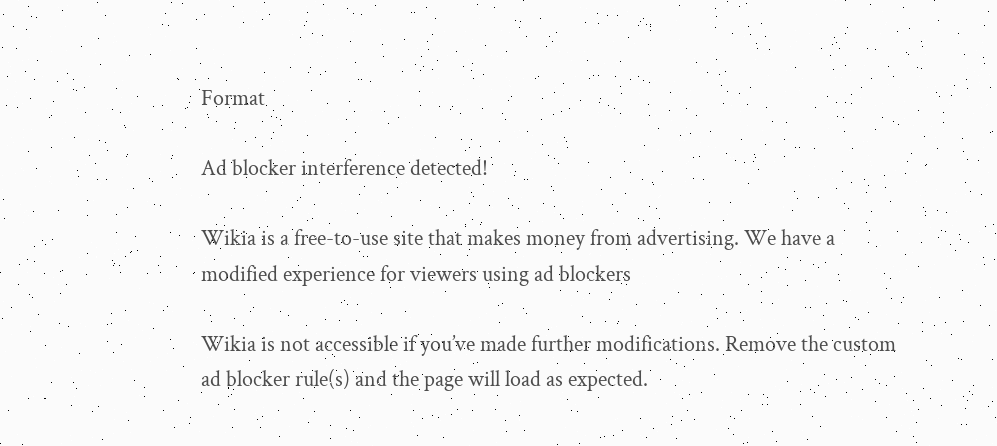Format

Ad blocker interference detected!

Wikia is a free-to-use site that makes money from advertising. We have a modified experience for viewers using ad blockers

Wikia is not accessible if you’ve made further modifications. Remove the custom ad blocker rule(s) and the page will load as expected.